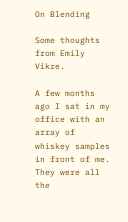On Blending

Some thoughts from Emily Vikre.

A few months ago I sat in my office with an array of whiskey samples in front of me.  They were all the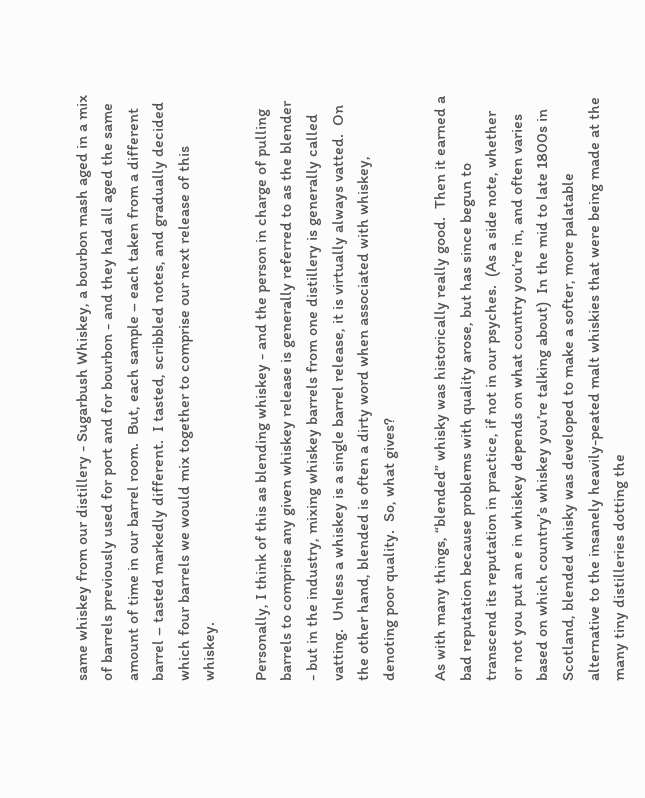same whiskey from our distillery - Sugarbush Whiskey, a bourbon mash aged in a mix of barrels previously used for port and for bourbon - and they had all aged the same amount of time in our barrel room.  But, each sample – each taken from a different barrel – tasted markedly different.  I tasted, scribbled notes, and gradually decided which four barrels we would mix together to comprise our next release of this whiskey.

Personally, I think of this as blending whiskey - and the person in charge of pulling barrels to comprise any given whiskey release is generally referred to as the blender - but in the industry, mixing whiskey barrels from one distillery is generally called vatting.  Unless a whiskey is a single barrel release, it is virtually always vatted.  On the other hand, blended is often a dirty word when associated with whiskey, denoting poor quality.  So, what gives?

As with many things, “blended” whisky was historically really good.  Then it earned a bad reputation because problems with quality arose, but has since begun to transcend its reputation in practice, if not in our psyches.  (As a side note, whether or not you put an e in whiskey depends on what country you’re in, and often varies based on which country’s whiskey you’re talking about)  In the mid to late 1800s in Scotland, blended whisky was developed to make a softer, more palatable alternative to the insanely heavily-peated malt whiskies that were being made at the many tiny distilleries dotting the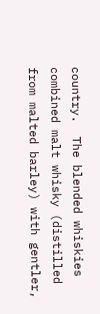country.  The blended whiskies combined malt whisky (distilled from malted barley) with gentler,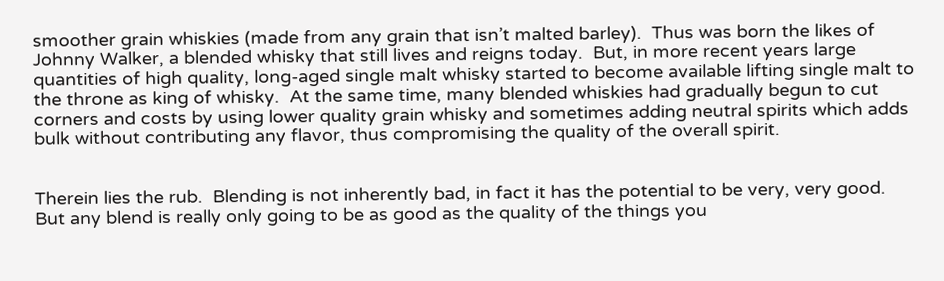smoother grain whiskies (made from any grain that isn’t malted barley).  Thus was born the likes of Johnny Walker, a blended whisky that still lives and reigns today.  But, in more recent years large quantities of high quality, long-aged single malt whisky started to become available lifting single malt to the throne as king of whisky.  At the same time, many blended whiskies had gradually begun to cut corners and costs by using lower quality grain whisky and sometimes adding neutral spirits which adds bulk without contributing any flavor, thus compromising the quality of the overall spirit.


Therein lies the rub.  Blending is not inherently bad, in fact it has the potential to be very, very good.  But any blend is really only going to be as good as the quality of the things you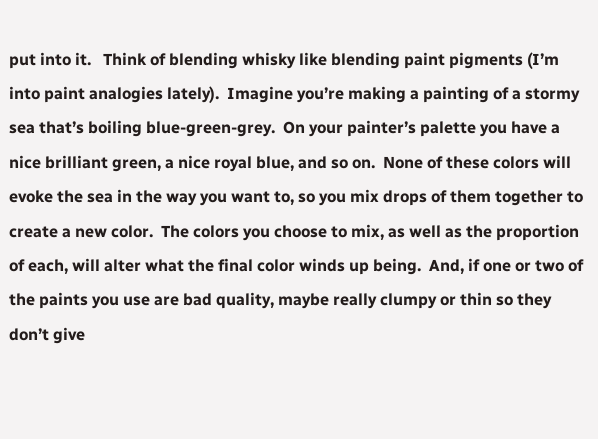put into it.   Think of blending whisky like blending paint pigments (I’m into paint analogies lately).  Imagine you’re making a painting of a stormy sea that’s boiling blue-green-grey.  On your painter’s palette you have a nice brilliant green, a nice royal blue, and so on.  None of these colors will evoke the sea in the way you want to, so you mix drops of them together to create a new color.  The colors you choose to mix, as well as the proportion of each, will alter what the final color winds up being.  And, if one or two of the paints you use are bad quality, maybe really clumpy or thin so they don’t give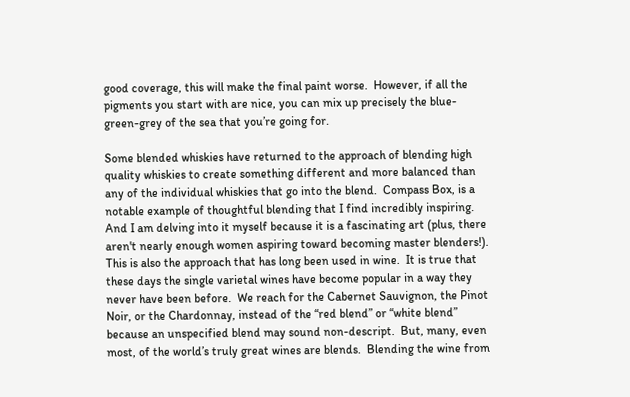good coverage, this will make the final paint worse.  However, if all the pigments you start with are nice, you can mix up precisely the blue-green-grey of the sea that you’re going for.

Some blended whiskies have returned to the approach of blending high quality whiskies to create something different and more balanced than any of the individual whiskies that go into the blend.  Compass Box, is a notable example of thoughtful blending that I find incredibly inspiring.  And I am delving into it myself because it is a fascinating art (plus, there aren't nearly enough women aspiring toward becoming master blenders!).   This is also the approach that has long been used in wine.  It is true that these days the single varietal wines have become popular in a way they never have been before.  We reach for the Cabernet Sauvignon, the Pinot Noir, or the Chardonnay, instead of the “red blend” or “white blend” because an unspecified blend may sound non-descript.  But, many, even most, of the world’s truly great wines are blends.  Blending the wine from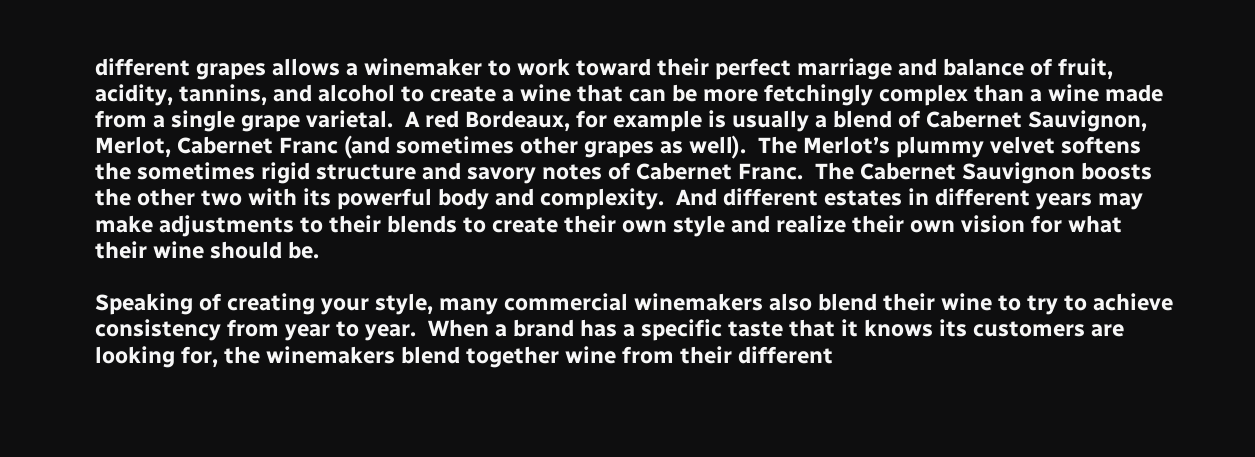different grapes allows a winemaker to work toward their perfect marriage and balance of fruit, acidity, tannins, and alcohol to create a wine that can be more fetchingly complex than a wine made from a single grape varietal.  A red Bordeaux, for example is usually a blend of Cabernet Sauvignon, Merlot, Cabernet Franc (and sometimes other grapes as well).  The Merlot’s plummy velvet softens the sometimes rigid structure and savory notes of Cabernet Franc.  The Cabernet Sauvignon boosts the other two with its powerful body and complexity.  And different estates in different years may make adjustments to their blends to create their own style and realize their own vision for what their wine should be.

Speaking of creating your style, many commercial winemakers also blend their wine to try to achieve consistency from year to year.  When a brand has a specific taste that it knows its customers are looking for, the winemakers blend together wine from their different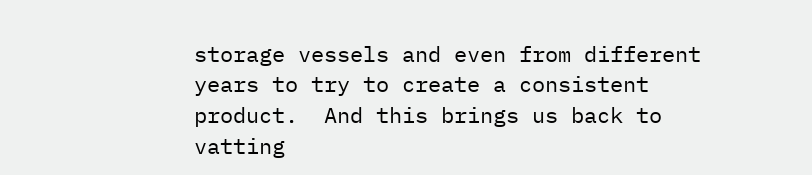storage vessels and even from different years to try to create a consistent product.  And this brings us back to vatting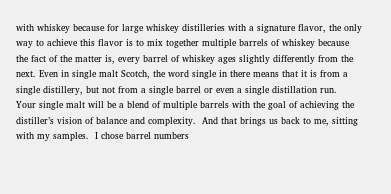with whiskey because for large whiskey distilleries with a signature flavor, the only way to achieve this flavor is to mix together multiple barrels of whiskey because the fact of the matter is, every barrel of whiskey ages slightly differently from the next. Even in single malt Scotch, the word single in there means that it is from a single distillery, but not from a single barrel or even a single distillation run.  Your single malt will be a blend of multiple barrels with the goal of achieving the distiller’s vision of balance and complexity.  And that brings us back to me, sitting with my samples.  I chose barrel numbers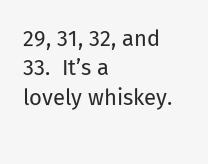29, 31, 32, and 33.  It’s a lovely whiskey.